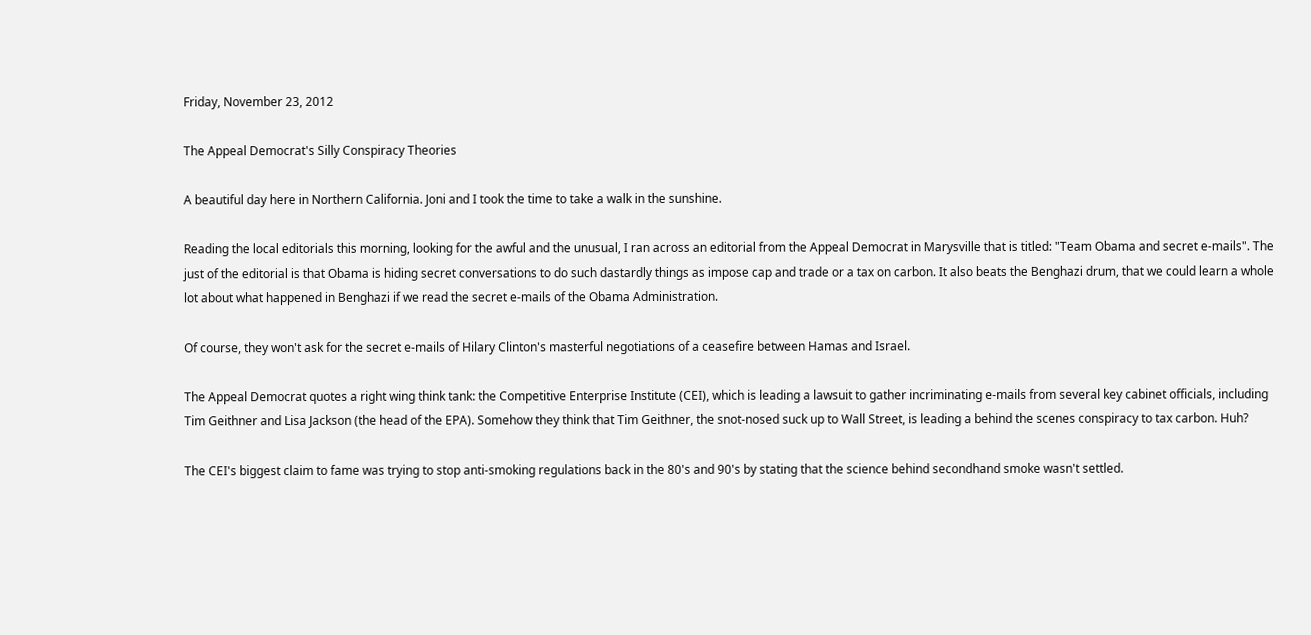Friday, November 23, 2012

The Appeal Democrat's Silly Conspiracy Theories

A beautiful day here in Northern California. Joni and I took the time to take a walk in the sunshine.

Reading the local editorials this morning, looking for the awful and the unusual, I ran across an editorial from the Appeal Democrat in Marysville that is titled: "Team Obama and secret e-mails". The just of the editorial is that Obama is hiding secret conversations to do such dastardly things as impose cap and trade or a tax on carbon. It also beats the Benghazi drum, that we could learn a whole lot about what happened in Benghazi if we read the secret e-mails of the Obama Administration.

Of course, they won't ask for the secret e-mails of Hilary Clinton's masterful negotiations of a ceasefire between Hamas and Israel.

The Appeal Democrat quotes a right wing think tank: the Competitive Enterprise Institute (CEI), which is leading a lawsuit to gather incriminating e-mails from several key cabinet officials, including Tim Geithner and Lisa Jackson (the head of the EPA). Somehow they think that Tim Geithner, the snot-nosed suck up to Wall Street, is leading a behind the scenes conspiracy to tax carbon. Huh?

The CEI's biggest claim to fame was trying to stop anti-smoking regulations back in the 80's and 90's by stating that the science behind secondhand smoke wasn't settled.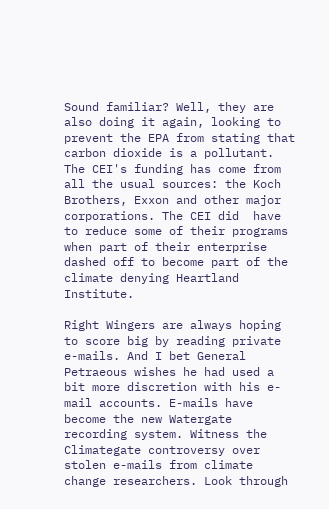Sound familiar? Well, they are also doing it again, looking to prevent the EPA from stating that carbon dioxide is a pollutant. The CEI's funding has come from all the usual sources: the Koch Brothers, Exxon and other major corporations. The CEI did  have to reduce some of their programs when part of their enterprise dashed off to become part of the climate denying Heartland Institute.

Right Wingers are always hoping to score big by reading private e-mails. And I bet General Petraeous wishes he had used a bit more discretion with his e-mail accounts. E-mails have become the new Watergate recording system. Witness the Climategate controversy over stolen e-mails from climate change researchers. Look through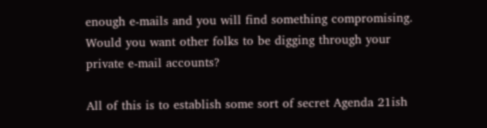enough e-mails and you will find something compromising. Would you want other folks to be digging through your private e-mail accounts?

All of this is to establish some sort of secret Agenda 21ish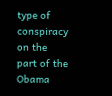type of  conspiracy on the part of the Obama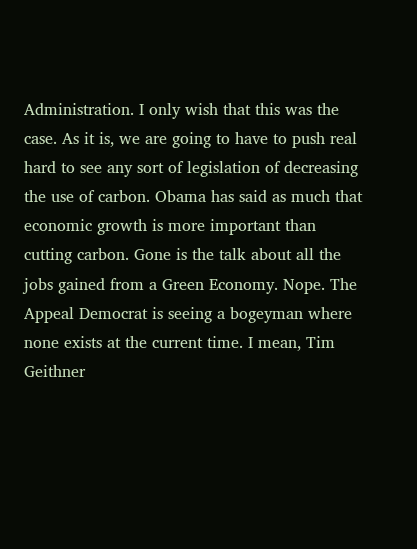Administration. I only wish that this was the case. As it is, we are going to have to push real hard to see any sort of legislation of decreasing the use of carbon. Obama has said as much that economic growth is more important than cutting carbon. Gone is the talk about all the jobs gained from a Green Economy. Nope. The Appeal Democrat is seeing a bogeyman where none exists at the current time. I mean, Tim Geithner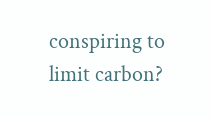conspiring to limit carbon?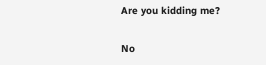Are you kidding me?

No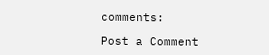comments:

Post a Comment